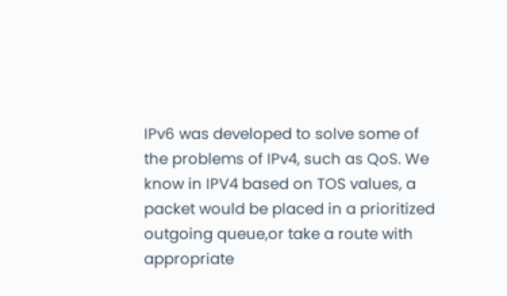IPv6 was developed to solve some of the problems of IPv4, such as QoS. We know in IPV4 based on TOS values, a packet would be placed in a prioritized outgoing queue,or take a route with appropriate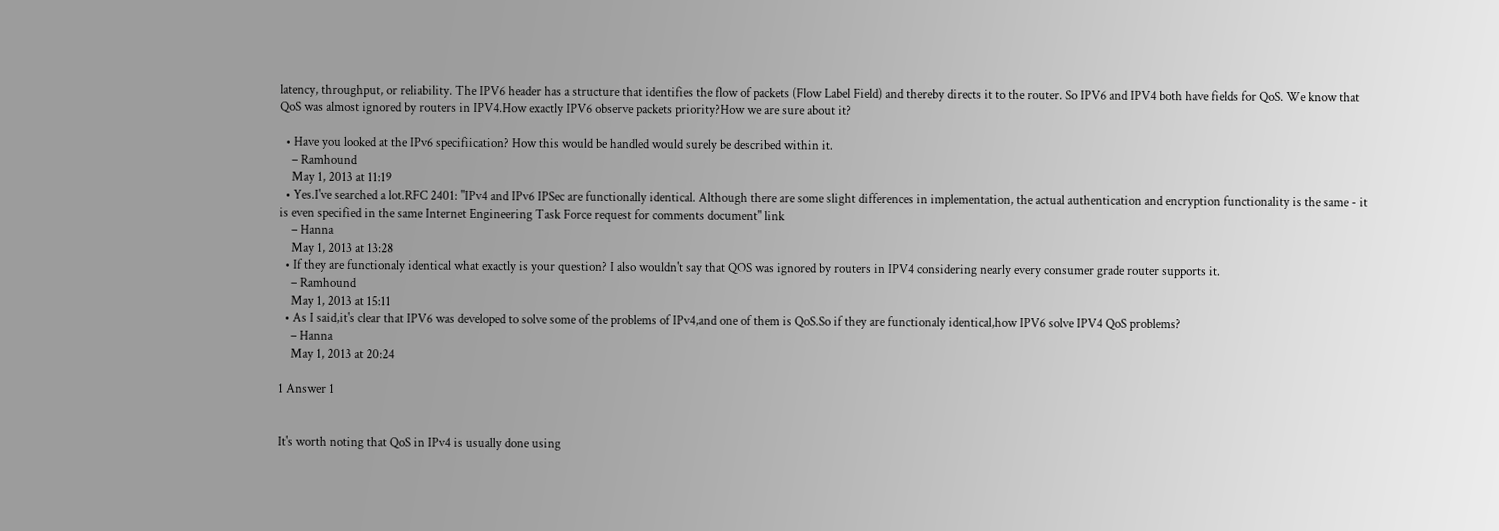latency, throughput, or reliability. The IPV6 header has a structure that identifies the flow of packets (Flow Label Field) and thereby directs it to the router. So IPV6 and IPV4 both have fields for QoS. We know that QoS was almost ignored by routers in IPV4.How exactly IPV6 observe packets priority?How we are sure about it?

  • Have you looked at the IPv6 specifiication? How this would be handled would surely be described within it.
    – Ramhound
    May 1, 2013 at 11:19
  • Yes.I've searched a lot.RFC 2401: "IPv4 and IPv6 IPSec are functionally identical. Although there are some slight differences in implementation, the actual authentication and encryption functionality is the same - it is even specified in the same Internet Engineering Task Force request for comments document" link
    – Hanna
    May 1, 2013 at 13:28
  • If they are functionaly identical what exactly is your question? I also wouldn't say that QOS was ignored by routers in IPV4 considering nearly every consumer grade router supports it.
    – Ramhound
    May 1, 2013 at 15:11
  • As I said,it's clear that IPV6 was developed to solve some of the problems of IPv4,and one of them is QoS.So if they are functionaly identical,how IPV6 solve IPV4 QoS problems?
    – Hanna
    May 1, 2013 at 20:24

1 Answer 1


It's worth noting that QoS in IPv4 is usually done using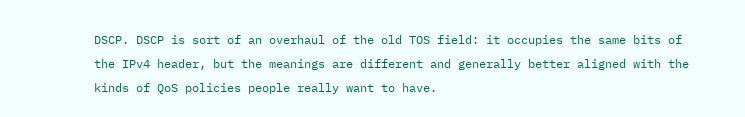DSCP. DSCP is sort of an overhaul of the old TOS field: it occupies the same bits of the IPv4 header, but the meanings are different and generally better aligned with the kinds of QoS policies people really want to have.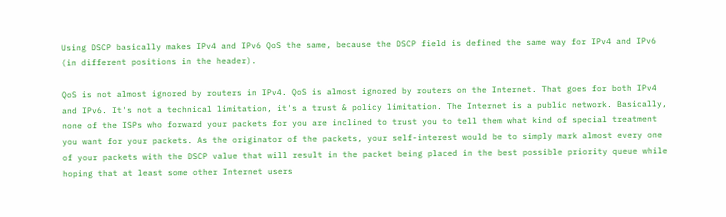Using DSCP basically makes IPv4 and IPv6 QoS the same, because the DSCP field is defined the same way for IPv4 and IPv6 (in different positions in the header).

QoS is not almost ignored by routers in IPv4. QoS is almost ignored by routers on the Internet. That goes for both IPv4 and IPv6. It's not a technical limitation, it's a trust & policy limitation. The Internet is a public network. Basically, none of the ISPs who forward your packets for you are inclined to trust you to tell them what kind of special treatment you want for your packets. As the originator of the packets, your self-interest would be to simply mark almost every one of your packets with the DSCP value that will result in the packet being placed in the best possible priority queue while hoping that at least some other Internet users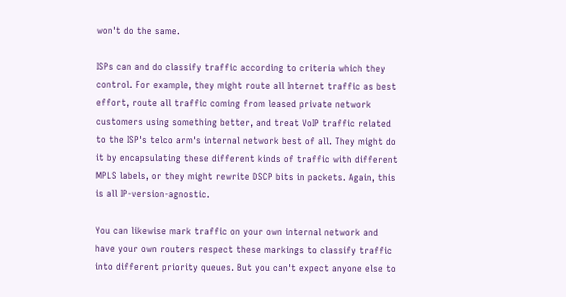won't do the same.

ISPs can and do classify traffic according to criteria which they control. For example, they might route all Internet traffic as best effort, route all traffic coming from leased private network customers using something better, and treat VoIP traffic related to the ISP's telco arm's internal network best of all. They might do it by encapsulating these different kinds of traffic with different MPLS labels, or they might rewrite DSCP bits in packets. Again, this is all IP-version-agnostic.

You can likewise mark traffic on your own internal network and have your own routers respect these markings to classify traffic into different priority queues. But you can't expect anyone else to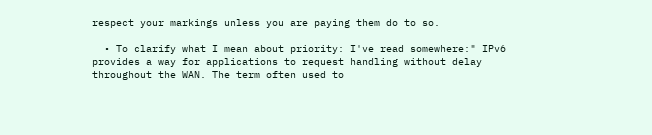respect your markings unless you are paying them do to so.

  • To clarify what I mean about priority: I've read somewhere:" IPv6 provides a way for applications to request handling without delay throughout the WAN. The term often used to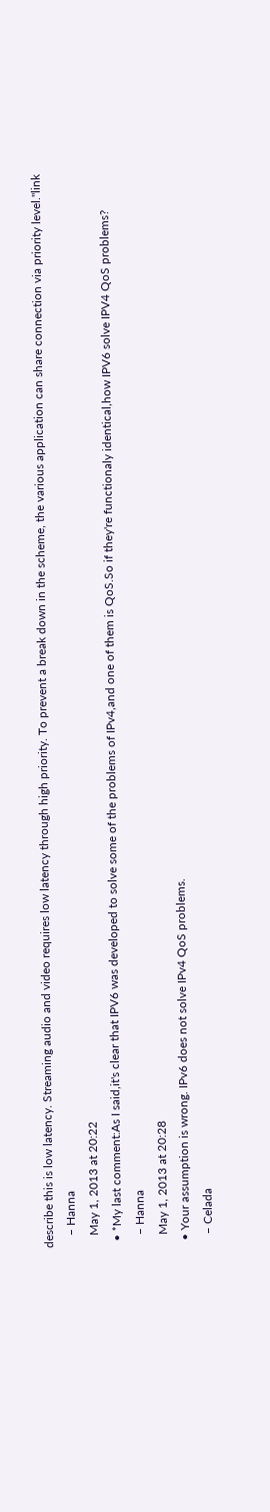describe this is low latency. Streaming audio and video requires low latency through high priority. To prevent a break down in the scheme, the various application can share connection via priority level."link
    – Hanna
    May 1, 2013 at 20:22
  • *My last comment:As I said,it's clear that IPV6 was developed to solve some of the problems of IPv4,and one of them is QoS.So if they're functionaly identical,how IPV6 solve IPV4 QoS problems?
    – Hanna
    May 1, 2013 at 20:28
  • Your assumption is wrong. IPv6 does not solve IPv4 QoS problems.
    – Celada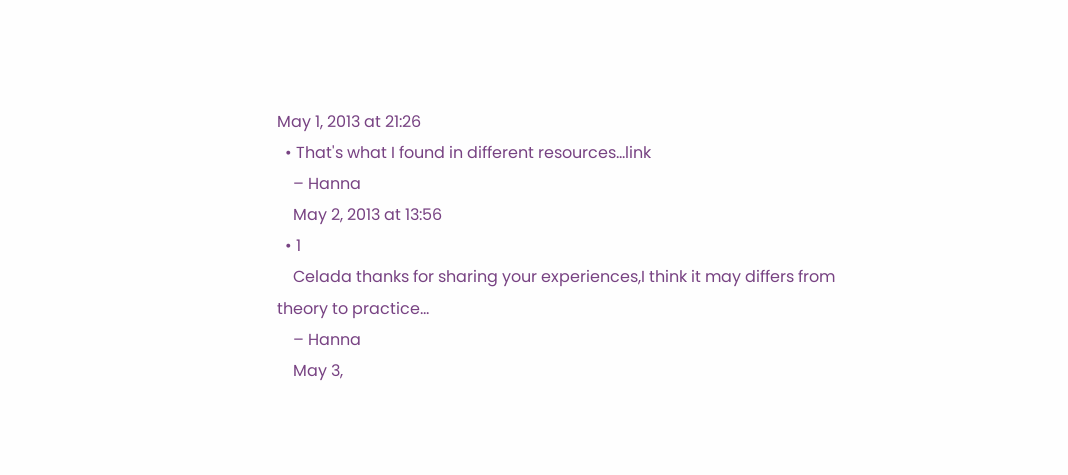May 1, 2013 at 21:26
  • That's what I found in different resources...link
    – Hanna
    May 2, 2013 at 13:56
  • 1
    Celada thanks for sharing your experiences,I think it may differs from theory to practice...
    – Hanna
    May 3,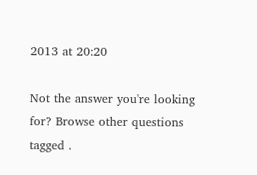2013 at 20:20

Not the answer you're looking for? Browse other questions tagged .